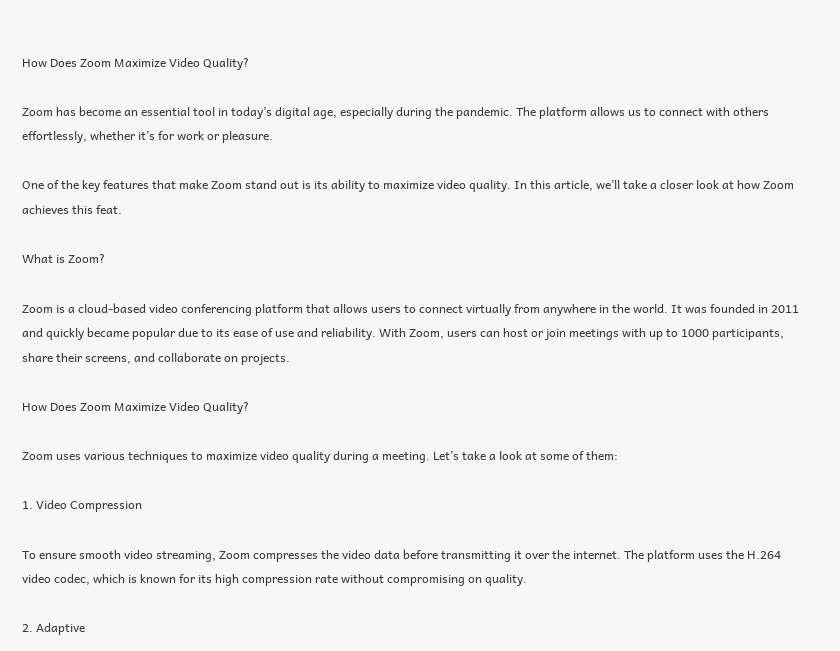How Does Zoom Maximize Video Quality?

Zoom has become an essential tool in today’s digital age, especially during the pandemic. The platform allows us to connect with others effortlessly, whether it’s for work or pleasure.

One of the key features that make Zoom stand out is its ability to maximize video quality. In this article, we’ll take a closer look at how Zoom achieves this feat.

What is Zoom?

Zoom is a cloud-based video conferencing platform that allows users to connect virtually from anywhere in the world. It was founded in 2011 and quickly became popular due to its ease of use and reliability. With Zoom, users can host or join meetings with up to 1000 participants, share their screens, and collaborate on projects.

How Does Zoom Maximize Video Quality?

Zoom uses various techniques to maximize video quality during a meeting. Let’s take a look at some of them:

1. Video Compression

To ensure smooth video streaming, Zoom compresses the video data before transmitting it over the internet. The platform uses the H.264 video codec, which is known for its high compression rate without compromising on quality.

2. Adaptive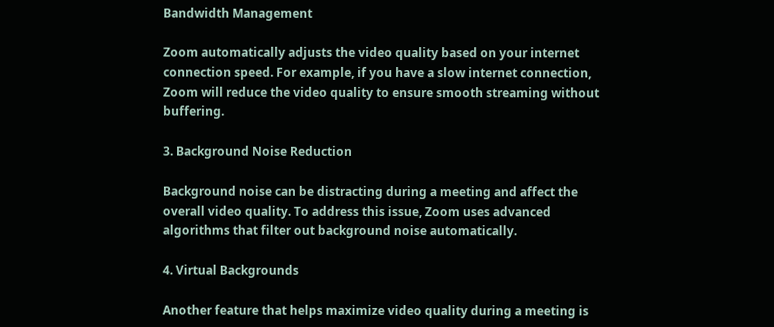Bandwidth Management

Zoom automatically adjusts the video quality based on your internet connection speed. For example, if you have a slow internet connection, Zoom will reduce the video quality to ensure smooth streaming without buffering.

3. Background Noise Reduction

Background noise can be distracting during a meeting and affect the overall video quality. To address this issue, Zoom uses advanced algorithms that filter out background noise automatically.

4. Virtual Backgrounds

Another feature that helps maximize video quality during a meeting is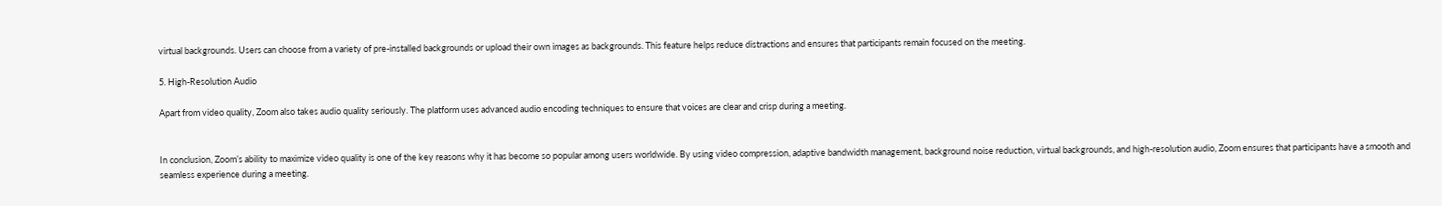virtual backgrounds. Users can choose from a variety of pre-installed backgrounds or upload their own images as backgrounds. This feature helps reduce distractions and ensures that participants remain focused on the meeting.

5. High-Resolution Audio

Apart from video quality, Zoom also takes audio quality seriously. The platform uses advanced audio encoding techniques to ensure that voices are clear and crisp during a meeting.


In conclusion, Zoom’s ability to maximize video quality is one of the key reasons why it has become so popular among users worldwide. By using video compression, adaptive bandwidth management, background noise reduction, virtual backgrounds, and high-resolution audio, Zoom ensures that participants have a smooth and seamless experience during a meeting.